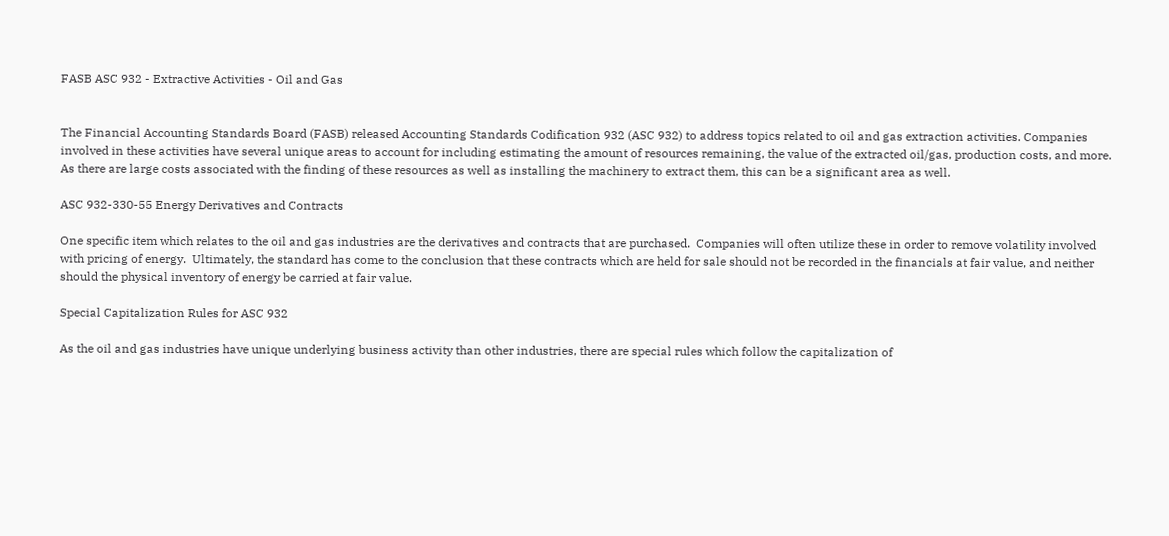FASB ASC 932 - Extractive Activities - Oil and Gas


The Financial Accounting Standards Board (FASB) released Accounting Standards Codification 932 (ASC 932) to address topics related to oil and gas extraction activities. Companies involved in these activities have several unique areas to account for including estimating the amount of resources remaining, the value of the extracted oil/gas, production costs, and more. As there are large costs associated with the finding of these resources as well as installing the machinery to extract them, this can be a significant area as well.

ASC 932-330-55 Energy Derivatives and Contracts

One specific item which relates to the oil and gas industries are the derivatives and contracts that are purchased.  Companies will often utilize these in order to remove volatility involved with pricing of energy.  Ultimately, the standard has come to the conclusion that these contracts which are held for sale should not be recorded in the financials at fair value, and neither should the physical inventory of energy be carried at fair value.

Special Capitalization Rules for ASC 932

As the oil and gas industries have unique underlying business activity than other industries, there are special rules which follow the capitalization of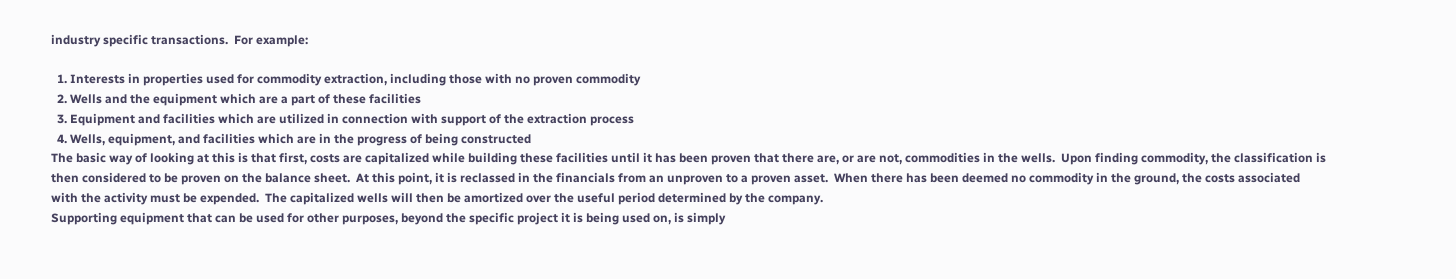industry specific transactions.  For example:

  1. Interests in properties used for commodity extraction, including those with no proven commodity
  2. Wells and the equipment which are a part of these facilities
  3. Equipment and facilities which are utilized in connection with support of the extraction process
  4. Wells, equipment, and facilities which are in the progress of being constructed
The basic way of looking at this is that first, costs are capitalized while building these facilities until it has been proven that there are, or are not, commodities in the wells.  Upon finding commodity, the classification is then considered to be proven on the balance sheet.  At this point, it is reclassed in the financials from an unproven to a proven asset.  When there has been deemed no commodity in the ground, the costs associated with the activity must be expended.  The capitalized wells will then be amortized over the useful period determined by the company.
Supporting equipment that can be used for other purposes, beyond the specific project it is being used on, is simply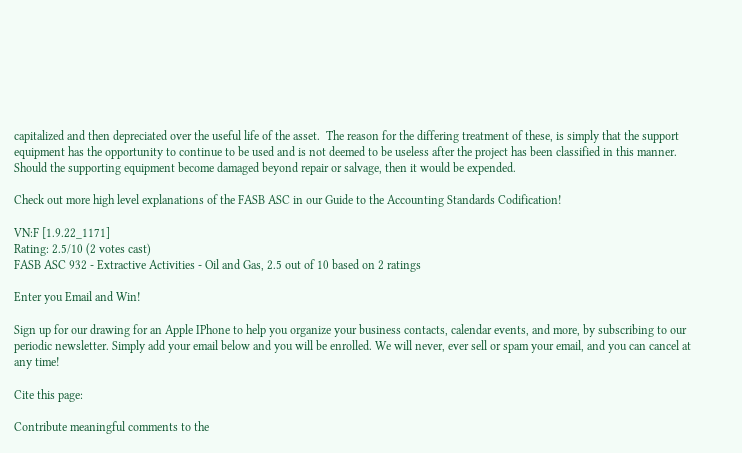capitalized and then depreciated over the useful life of the asset.  The reason for the differing treatment of these, is simply that the support equipment has the opportunity to continue to be used and is not deemed to be useless after the project has been classified in this manner.  Should the supporting equipment become damaged beyond repair or salvage, then it would be expended.

Check out more high level explanations of the FASB ASC in our Guide to the Accounting Standards Codification!

VN:F [1.9.22_1171]
Rating: 2.5/10 (2 votes cast)
FASB ASC 932 - Extractive Activities - Oil and Gas, 2.5 out of 10 based on 2 ratings

Enter you Email and Win!

Sign up for our drawing for an Apple IPhone to help you organize your business contacts, calendar events, and more, by subscribing to our periodic newsletter. Simply add your email below and you will be enrolled. We will never, ever sell or spam your email, and you can cancel at any time!

Cite this page:

Contribute meaningful comments to the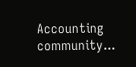Accounting community...